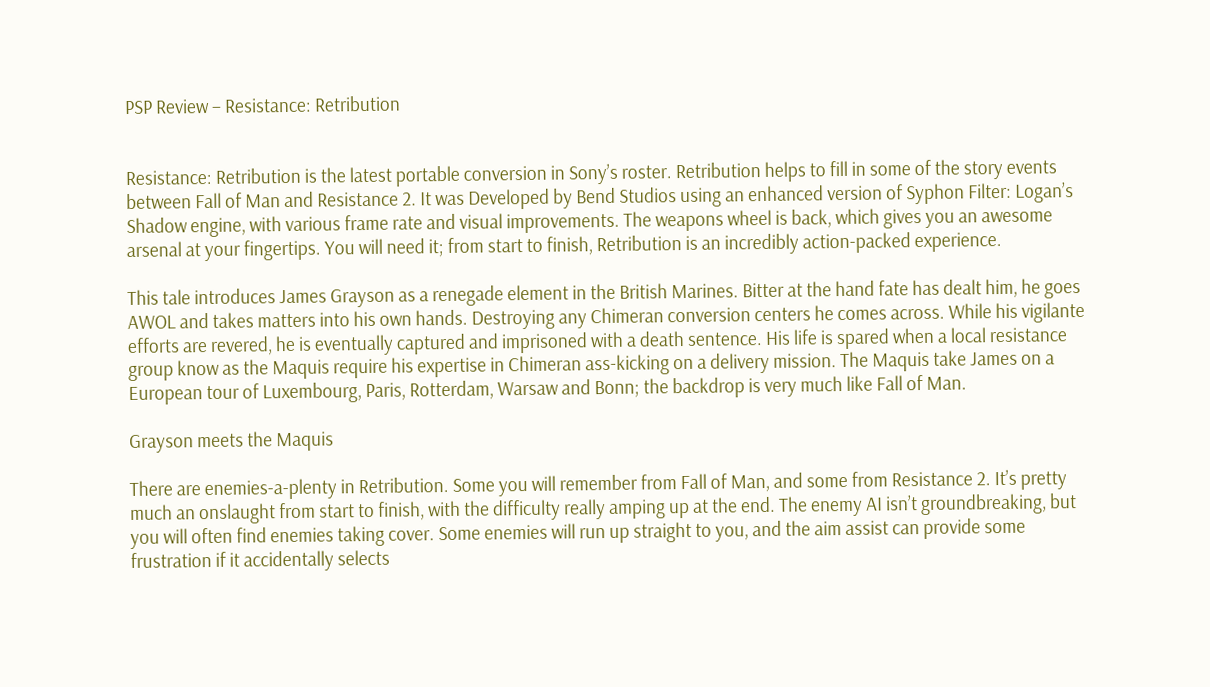PSP Review – Resistance: Retribution


Resistance: Retribution is the latest portable conversion in Sony’s roster. Retribution helps to fill in some of the story events between Fall of Man and Resistance 2. It was Developed by Bend Studios using an enhanced version of Syphon Filter: Logan’s Shadow engine, with various frame rate and visual improvements. The weapons wheel is back, which gives you an awesome arsenal at your fingertips. You will need it; from start to finish, Retribution is an incredibly action-packed experience.

This tale introduces James Grayson as a renegade element in the British Marines. Bitter at the hand fate has dealt him, he goes AWOL and takes matters into his own hands. Destroying any Chimeran conversion centers he comes across. While his vigilante efforts are revered, he is eventually captured and imprisoned with a death sentence. His life is spared when a local resistance group know as the Maquis require his expertise in Chimeran ass-kicking on a delivery mission. The Maquis take James on a European tour of Luxembourg, Paris, Rotterdam, Warsaw and Bonn; the backdrop is very much like Fall of Man.

Grayson meets the Maquis

There are enemies-a-plenty in Retribution. Some you will remember from Fall of Man, and some from Resistance 2. It’s pretty much an onslaught from start to finish, with the difficulty really amping up at the end. The enemy AI isn’t groundbreaking, but you will often find enemies taking cover. Some enemies will run up straight to you, and the aim assist can provide some frustration if it accidentally selects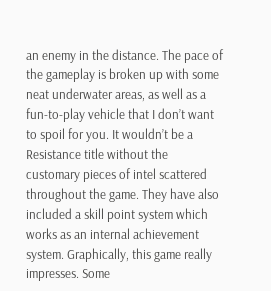an enemy in the distance. The pace of the gameplay is broken up with some neat underwater areas, as well as a fun-to-play vehicle that I don’t want to spoil for you. It wouldn’t be a Resistance title without the customary pieces of intel scattered throughout the game. They have also included a skill point system which works as an internal achievement system. Graphically, this game really impresses. Some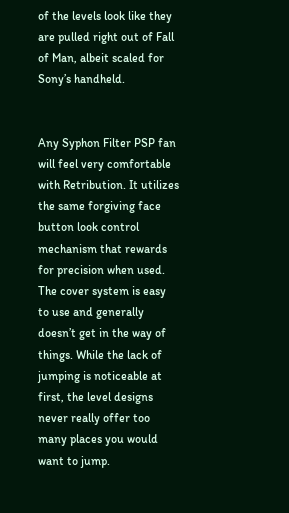of the levels look like they are pulled right out of Fall of Man, albeit scaled for Sony’s handheld.


Any Syphon Filter PSP fan will feel very comfortable with Retribution. It utilizes the same forgiving face button look control mechanism that rewards for precision when used. The cover system is easy to use and generally doesn’t get in the way of things. While the lack of jumping is noticeable at first, the level designs never really offer too many places you would want to jump.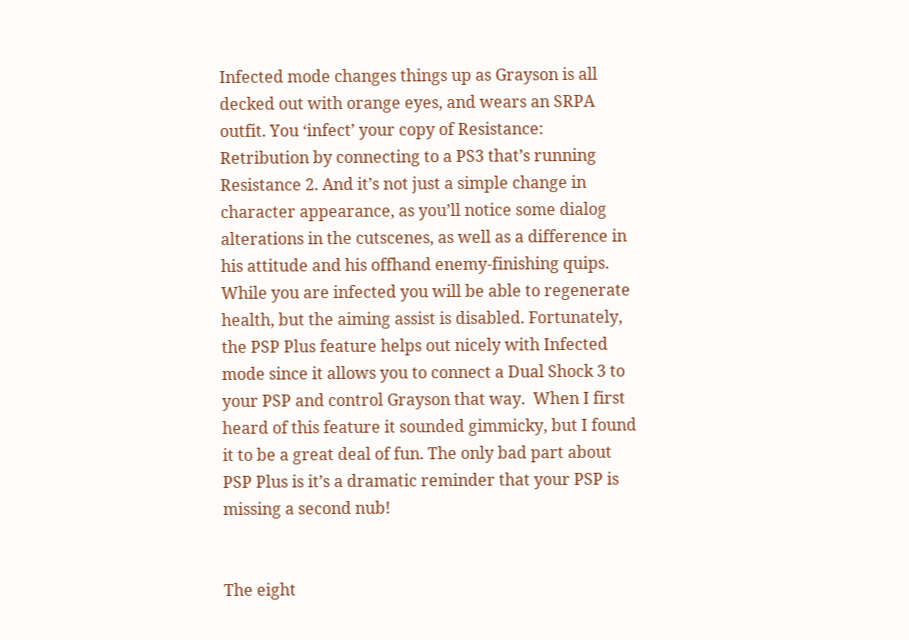Infected mode changes things up as Grayson is all decked out with orange eyes, and wears an SRPA outfit. You ‘infect’ your copy of Resistance: Retribution by connecting to a PS3 that’s running Resistance 2. And it’s not just a simple change in character appearance, as you’ll notice some dialog alterations in the cutscenes, as well as a difference in his attitude and his offhand enemy-finishing quips. While you are infected you will be able to regenerate health, but the aiming assist is disabled. Fortunately, the PSP Plus feature helps out nicely with Infected mode since it allows you to connect a Dual Shock 3 to your PSP and control Grayson that way.  When I first heard of this feature it sounded gimmicky, but I found it to be a great deal of fun. The only bad part about PSP Plus is it’s a dramatic reminder that your PSP is missing a second nub!


The eight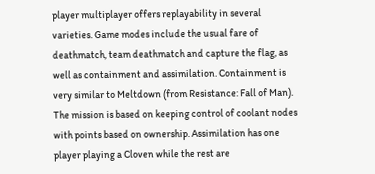player multiplayer offers replayability in several varieties. Game modes include the usual fare of deathmatch, team deathmatch and capture the flag, as well as containment and assimilation. Containment is very similar to Meltdown (from Resistance: Fall of Man). The mission is based on keeping control of coolant nodes with points based on ownership. Assimilation has one player playing a Cloven while the rest are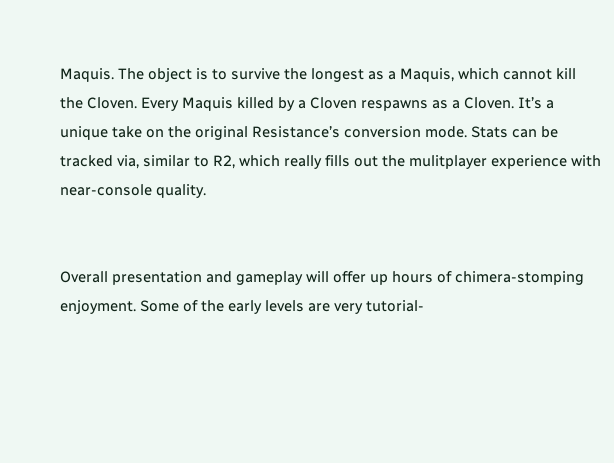Maquis. The object is to survive the longest as a Maquis, which cannot kill the Cloven. Every Maquis killed by a Cloven respawns as a Cloven. It’s a unique take on the original Resistance’s conversion mode. Stats can be tracked via, similar to R2, which really fills out the mulitplayer experience with near-console quality.


Overall presentation and gameplay will offer up hours of chimera-stomping enjoyment. Some of the early levels are very tutorial-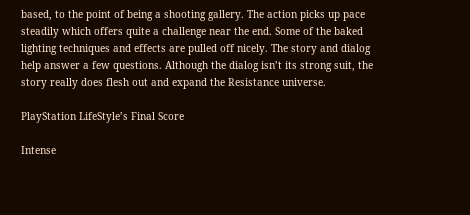based, to the point of being a shooting gallery. The action picks up pace steadily which offers quite a challenge near the end. Some of the baked lighting techniques and effects are pulled off nicely. The story and dialog help answer a few questions. Although the dialog isn’t its strong suit, the story really does flesh out and expand the Resistance universe.

PlayStation LifeStyle’s Final Score

Intense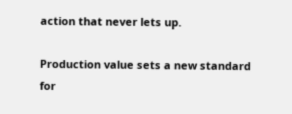action that never lets up.

Production value sets a new standard for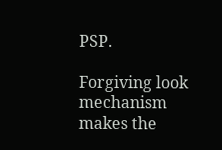PSP.

Forgiving look mechanism makes the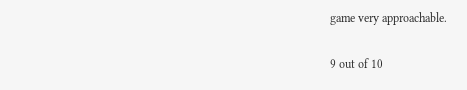game very approachable.

9 out of 10